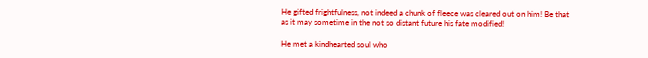He gifted frightfulness, not indeed a chunk of fleece was cleared out on him! Be that as it may sometime in the not so distant future his fate modified!

He met a kindhearted soul who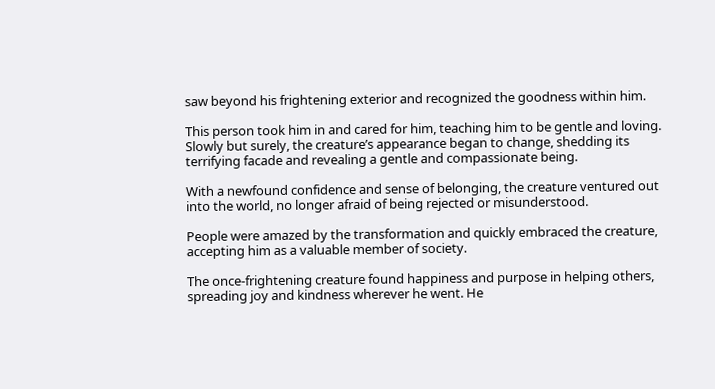saw beyond his frightening exterior and recognized the goodness within him.

This person took him in and cared for him, teaching him to be gentle and loving. Slowly but surely, the creature’s appearance began to change, shedding its terrifying facade and revealing a gentle and compassionate being.

With a newfound confidence and sense of belonging, the creature ventured out into the world, no longer afraid of being rejected or misunderstood.

People were amazed by the transformation and quickly embraced the creature, accepting him as a valuable member of society.

The once-frightening creature found happiness and purpose in helping others, spreading joy and kindness wherever he went. He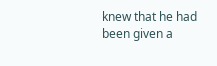knew that he had been given a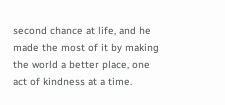second chance at life, and he made the most of it by making the world a better place, one act of kindness at a time.